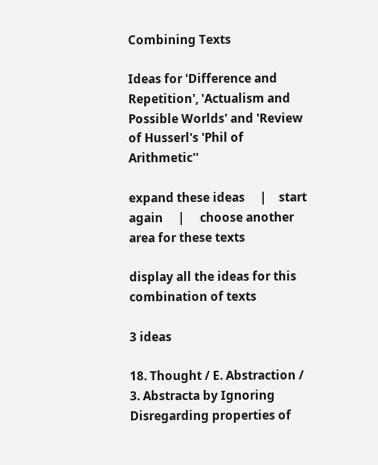Combining Texts

Ideas for 'Difference and Repetition', 'Actualism and Possible Worlds' and 'Review of Husserl's 'Phil of Arithmetic''

expand these ideas     |    start again     |     choose another area for these texts

display all the ideas for this combination of texts

3 ideas

18. Thought / E. Abstraction / 3. Abstracta by Ignoring
Disregarding properties of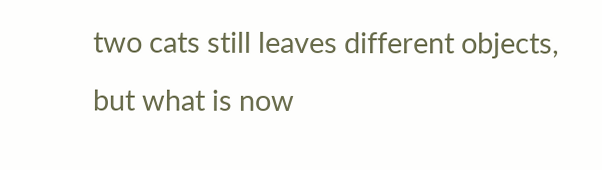two cats still leaves different objects, but what is now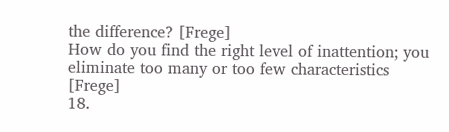the difference? [Frege]
How do you find the right level of inattention; you eliminate too many or too few characteristics [Frege]
18.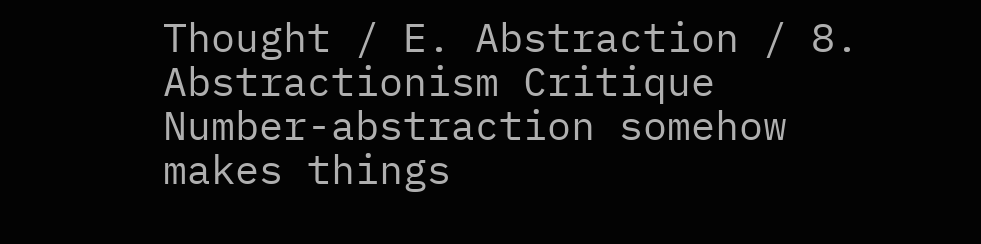Thought / E. Abstraction / 8. Abstractionism Critique
Number-abstraction somehow makes things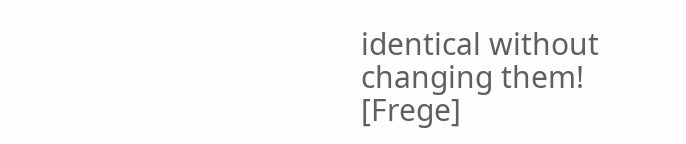identical without changing them! [Frege]